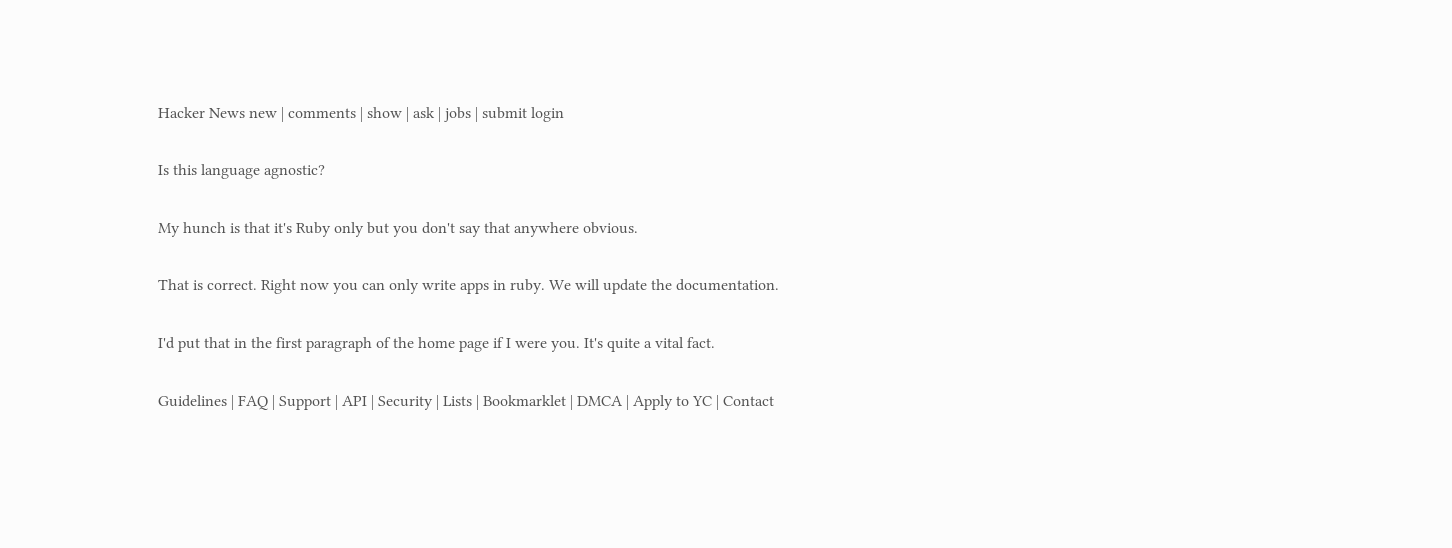Hacker News new | comments | show | ask | jobs | submit login

Is this language agnostic?

My hunch is that it's Ruby only but you don't say that anywhere obvious.

That is correct. Right now you can only write apps in ruby. We will update the documentation.

I'd put that in the first paragraph of the home page if I were you. It's quite a vital fact.

Guidelines | FAQ | Support | API | Security | Lists | Bookmarklet | DMCA | Apply to YC | Contact